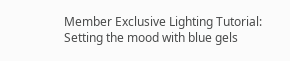Member Exclusive Lighting Tutorial: Setting the mood with blue gels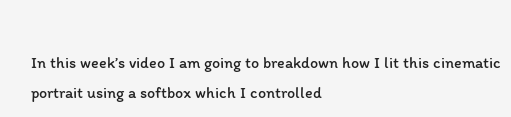In this week’s video I am going to breakdown how I lit this cinematic portrait using a softbox which I controlled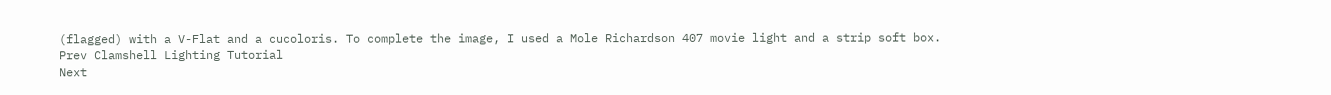(flagged) with a V-Flat and a cucoloris. To complete the image, I used a Mole Richardson 407 movie light and a strip soft box.
Prev Clamshell Lighting Tutorial
Next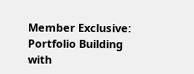Member Exclusive: Portfolio Building with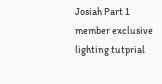Josiah Part 1
member exclusive lighting tutprial